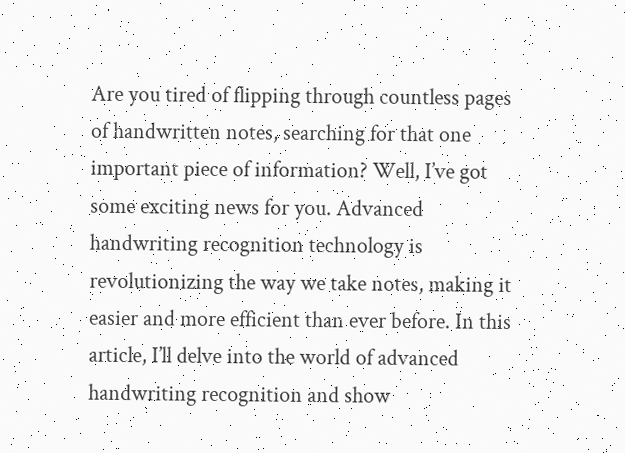Are you tired of flipping through countless pages of handwritten notes, searching for that one important piece of information? Well, I’ve got some exciting news for you. Advanced handwriting recognition technology is revolutionizing the way we take notes, making it easier and more efficient than ever before. In this article, I’ll delve into the world of advanced handwriting recognition and show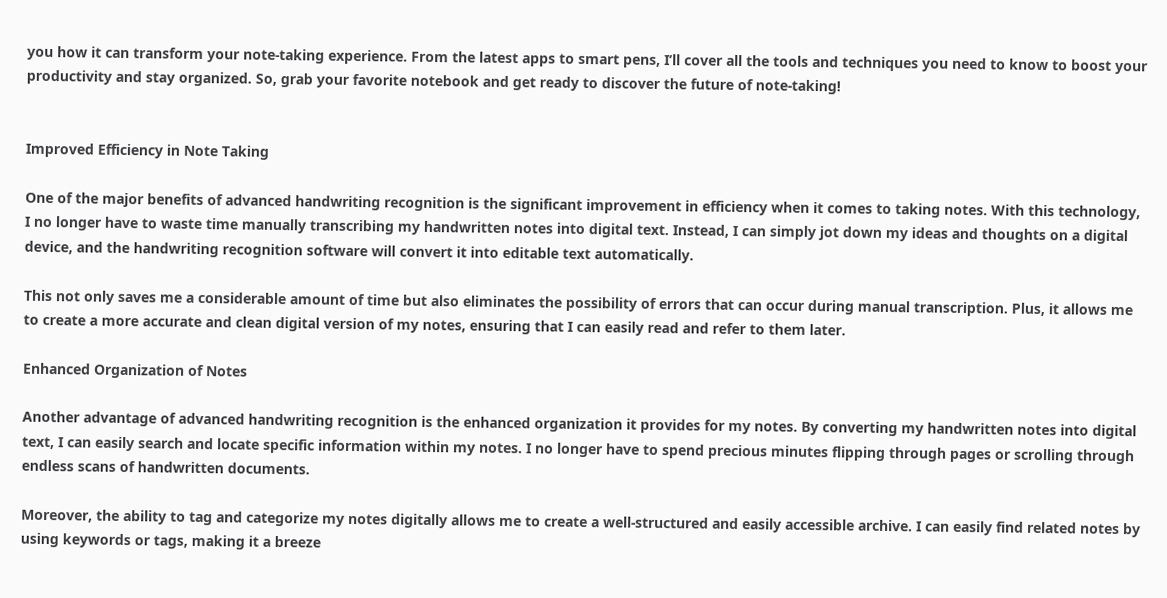you how it can transform your note-taking experience. From the latest apps to smart pens, I’ll cover all the tools and techniques you need to know to boost your productivity and stay organized. So, grab your favorite notebook and get ready to discover the future of note-taking!


Improved Efficiency in Note Taking

One of the major benefits of advanced handwriting recognition is the significant improvement in efficiency when it comes to taking notes. With this technology, I no longer have to waste time manually transcribing my handwritten notes into digital text. Instead, I can simply jot down my ideas and thoughts on a digital device, and the handwriting recognition software will convert it into editable text automatically.

This not only saves me a considerable amount of time but also eliminates the possibility of errors that can occur during manual transcription. Plus, it allows me to create a more accurate and clean digital version of my notes, ensuring that I can easily read and refer to them later.

Enhanced Organization of Notes

Another advantage of advanced handwriting recognition is the enhanced organization it provides for my notes. By converting my handwritten notes into digital text, I can easily search and locate specific information within my notes. I no longer have to spend precious minutes flipping through pages or scrolling through endless scans of handwritten documents.

Moreover, the ability to tag and categorize my notes digitally allows me to create a well-structured and easily accessible archive. I can easily find related notes by using keywords or tags, making it a breeze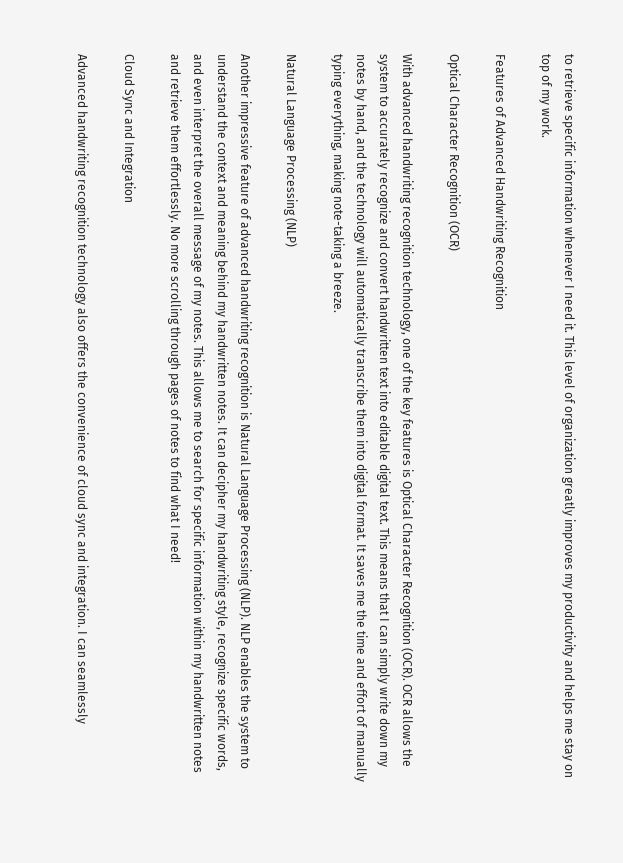to retrieve specific information whenever I need it. This level of organization greatly improves my productivity and helps me stay on top of my work.

Features of Advanced Handwriting Recognition

Optical Character Recognition (OCR)

With advanced handwriting recognition technology, one of the key features is Optical Character Recognition (OCR). OCR allows the system to accurately recognize and convert handwritten text into editable digital text. This means that I can simply write down my notes by hand, and the technology will automatically transcribe them into digital format. It saves me the time and effort of manually typing everything, making note-taking a breeze.

Natural Language Processing (NLP)

Another impressive feature of advanced handwriting recognition is Natural Language Processing (NLP). NLP enables the system to understand the context and meaning behind my handwritten notes. It can decipher my handwriting style, recognize specific words, and even interpret the overall message of my notes. This allows me to search for specific information within my handwritten notes and retrieve them effortlessly. No more scrolling through pages of notes to find what I need!

Cloud Sync and Integration

Advanced handwriting recognition technology also offers the convenience of cloud sync and integration. I can seamlessly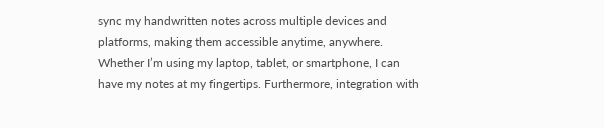sync my handwritten notes across multiple devices and platforms, making them accessible anytime, anywhere. Whether I’m using my laptop, tablet, or smartphone, I can have my notes at my fingertips. Furthermore, integration with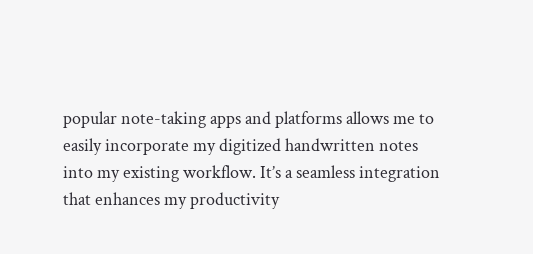popular note-taking apps and platforms allows me to easily incorporate my digitized handwritten notes into my existing workflow. It’s a seamless integration that enhances my productivity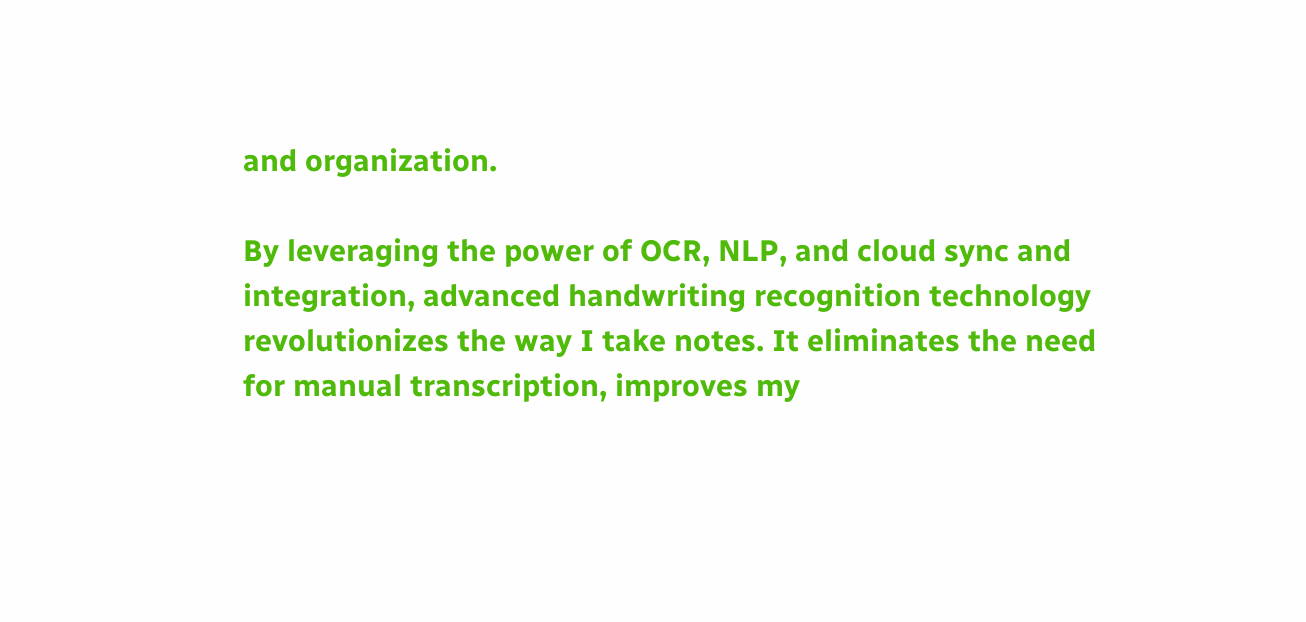and organization.

By leveraging the power of OCR, NLP, and cloud sync and integration, advanced handwriting recognition technology revolutionizes the way I take notes. It eliminates the need for manual transcription, improves my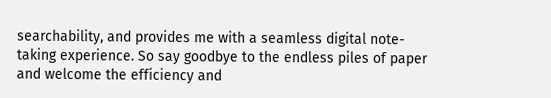searchability, and provides me with a seamless digital note-taking experience. So say goodbye to the endless piles of paper and welcome the efficiency and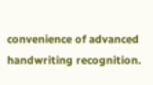convenience of advanced handwriting recognition.